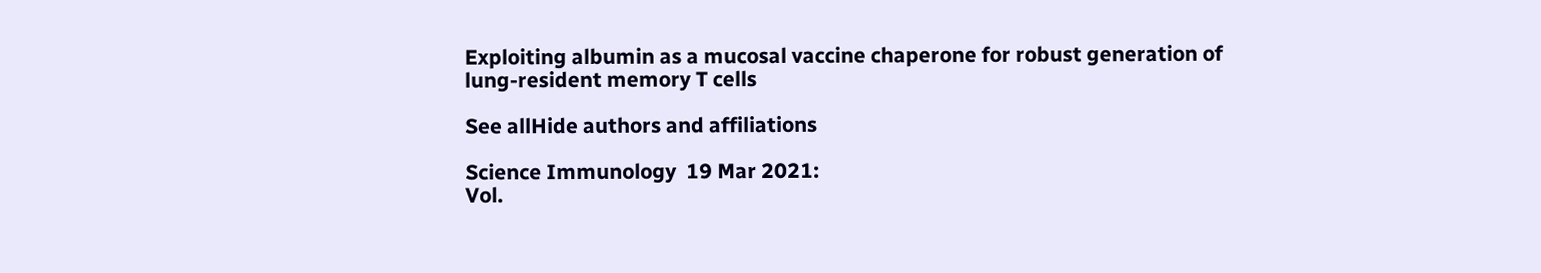Exploiting albumin as a mucosal vaccine chaperone for robust generation of lung-resident memory T cells

See allHide authors and affiliations

Science Immunology  19 Mar 2021:
Vol.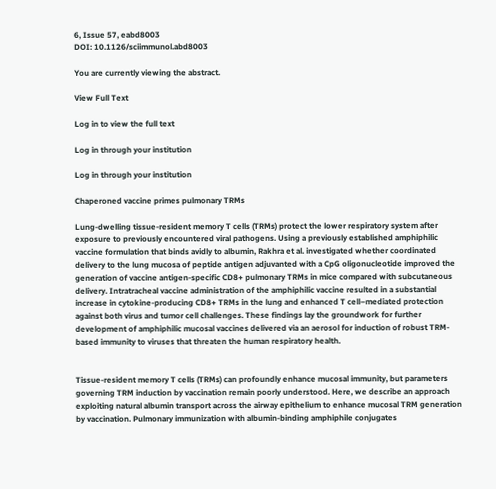6, Issue 57, eabd8003
DOI: 10.1126/sciimmunol.abd8003

You are currently viewing the abstract.

View Full Text

Log in to view the full text

Log in through your institution

Log in through your institution

Chaperoned vaccine primes pulmonary TRMs

Lung-dwelling tissue-resident memory T cells (TRMs) protect the lower respiratory system after exposure to previously encountered viral pathogens. Using a previously established amphiphilic vaccine formulation that binds avidly to albumin, Rakhra et al. investigated whether coordinated delivery to the lung mucosa of peptide antigen adjuvanted with a CpG oligonucleotide improved the generation of vaccine antigen-specific CD8+ pulmonary TRMs in mice compared with subcutaneous delivery. Intratracheal vaccine administration of the amphiphilic vaccine resulted in a substantial increase in cytokine-producing CD8+ TRMs in the lung and enhanced T cell–mediated protection against both virus and tumor cell challenges. These findings lay the groundwork for further development of amphiphilic mucosal vaccines delivered via an aerosol for induction of robust TRM-based immunity to viruses that threaten the human respiratory health.


Tissue-resident memory T cells (TRMs) can profoundly enhance mucosal immunity, but parameters governing TRM induction by vaccination remain poorly understood. Here, we describe an approach exploiting natural albumin transport across the airway epithelium to enhance mucosal TRM generation by vaccination. Pulmonary immunization with albumin-binding amphiphile conjugates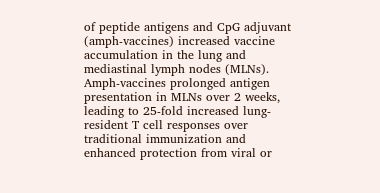of peptide antigens and CpG adjuvant (amph-vaccines) increased vaccine accumulation in the lung and mediastinal lymph nodes (MLNs). Amph-vaccines prolonged antigen presentation in MLNs over 2 weeks, leading to 25-fold increased lung-resident T cell responses over traditional immunization and enhanced protection from viral or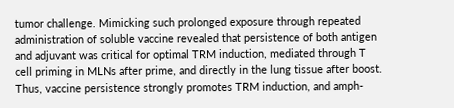tumor challenge. Mimicking such prolonged exposure through repeated administration of soluble vaccine revealed that persistence of both antigen and adjuvant was critical for optimal TRM induction, mediated through T cell priming in MLNs after prime, and directly in the lung tissue after boost. Thus, vaccine persistence strongly promotes TRM induction, and amph-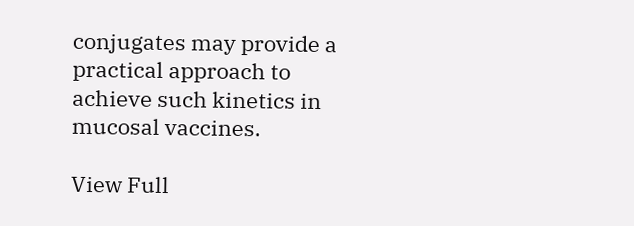conjugates may provide a practical approach to achieve such kinetics in mucosal vaccines.

View Full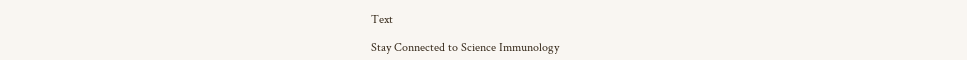Text

Stay Connected to Science Immunology